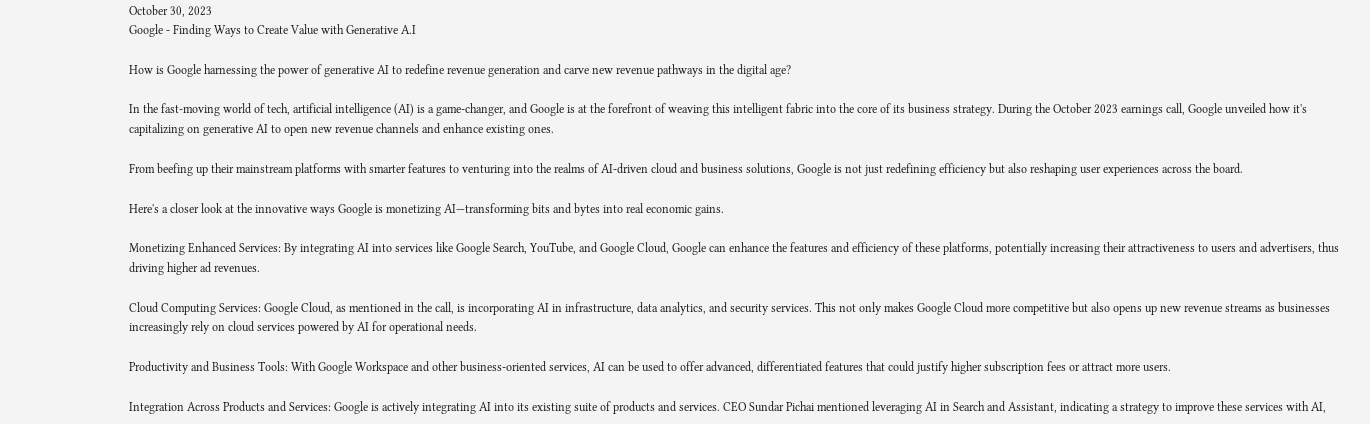October 30, 2023
Google - Finding Ways to Create Value with Generative A.I

How is Google harnessing the power of generative AI to redefine revenue generation and carve new revenue pathways in the digital age?

In the fast-moving world of tech, artificial intelligence (AI) is a game-changer, and Google is at the forefront of weaving this intelligent fabric into the core of its business strategy. During the October 2023 earnings call, Google unveiled how it's capitalizing on generative AI to open new revenue channels and enhance existing ones.

From beefing up their mainstream platforms with smarter features to venturing into the realms of AI-driven cloud and business solutions, Google is not just redefining efficiency but also reshaping user experiences across the board.

Here's a closer look at the innovative ways Google is monetizing AI—transforming bits and bytes into real economic gains.

Monetizing Enhanced Services: By integrating AI into services like Google Search, YouTube, and Google Cloud, Google can enhance the features and efficiency of these platforms, potentially increasing their attractiveness to users and advertisers, thus driving higher ad revenues.

Cloud Computing Services: Google Cloud, as mentioned in the call, is incorporating AI in infrastructure, data analytics, and security services. This not only makes Google Cloud more competitive but also opens up new revenue streams as businesses increasingly rely on cloud services powered by AI for operational needs.

Productivity and Business Tools: With Google Workspace and other business-oriented services, AI can be used to offer advanced, differentiated features that could justify higher subscription fees or attract more users.

Integration Across Products and Services: Google is actively integrating AI into its existing suite of products and services. CEO Sundar Pichai mentioned leveraging AI in Search and Assistant, indicating a strategy to improve these services with AI,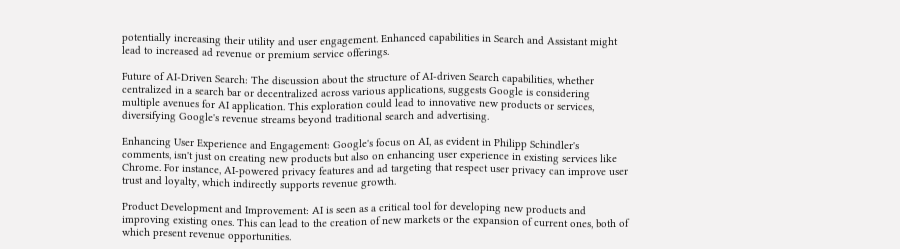potentially increasing their utility and user engagement. Enhanced capabilities in Search and Assistant might lead to increased ad revenue or premium service offerings.

Future of AI-Driven Search: The discussion about the structure of AI-driven Search capabilities, whether centralized in a search bar or decentralized across various applications, suggests Google is considering multiple avenues for AI application. This exploration could lead to innovative new products or services, diversifying Google's revenue streams beyond traditional search and advertising.

Enhancing User Experience and Engagement: Google's focus on AI, as evident in Philipp Schindler's comments, isn't just on creating new products but also on enhancing user experience in existing services like Chrome. For instance, AI-powered privacy features and ad targeting that respect user privacy can improve user trust and loyalty, which indirectly supports revenue growth.

Product Development and Improvement: AI is seen as a critical tool for developing new products and improving existing ones. This can lead to the creation of new markets or the expansion of current ones, both of which present revenue opportunities.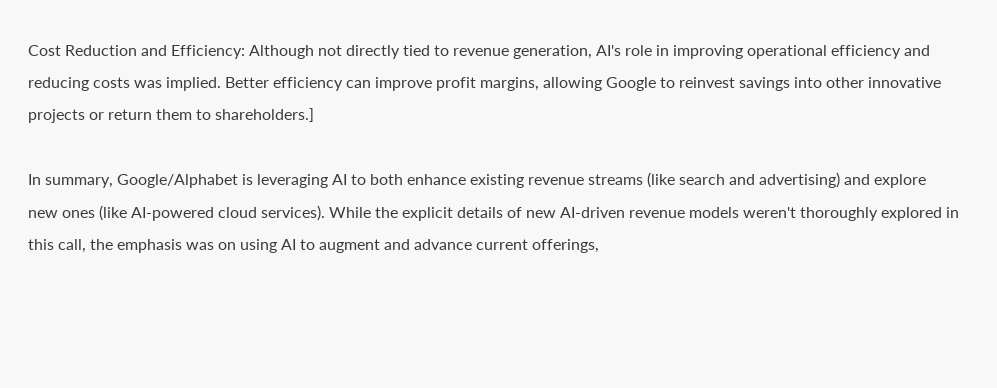Cost Reduction and Efficiency: Although not directly tied to revenue generation, AI's role in improving operational efficiency and reducing costs was implied. Better efficiency can improve profit margins, allowing Google to reinvest savings into other innovative projects or return them to shareholders.]

In summary, Google/Alphabet is leveraging AI to both enhance existing revenue streams (like search and advertising) and explore new ones (like AI-powered cloud services). While the explicit details of new AI-driven revenue models weren't thoroughly explored in this call, the emphasis was on using AI to augment and advance current offerings,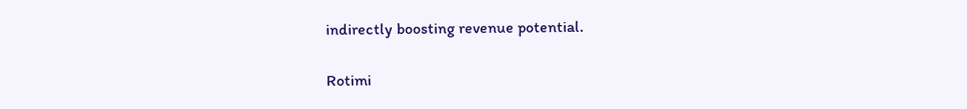indirectly boosting revenue potential.

Rotimi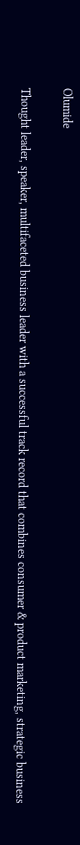Olumide

Thought leader, speaker, multifaceted business leader with a successful track record that combines consumer & product marketing, strategic business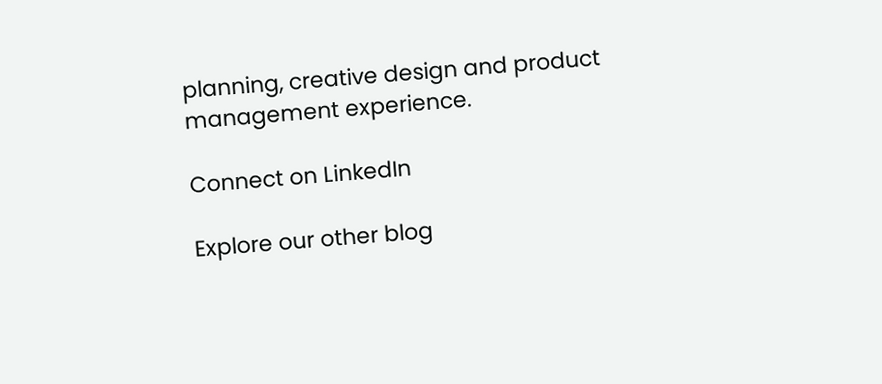planning, creative design and product management experience.

Connect on LinkedIn

Explore our other blog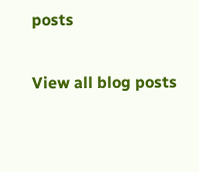posts

View all blog posts